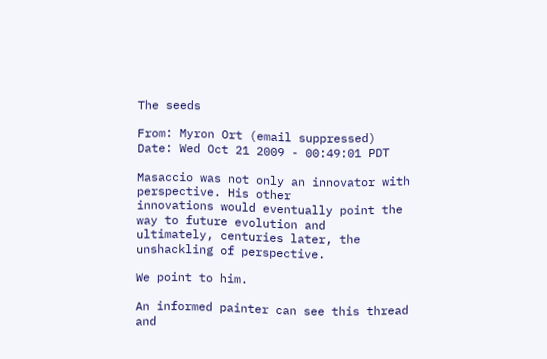The seeds

From: Myron Ort (email suppressed)
Date: Wed Oct 21 2009 - 00:49:01 PDT

Masaccio was not only an innovator with perspective. His other
innovations would eventually point the way to future evolution and
ultimately, centuries later, the unshackling of perspective.

We point to him.

An informed painter can see this thread and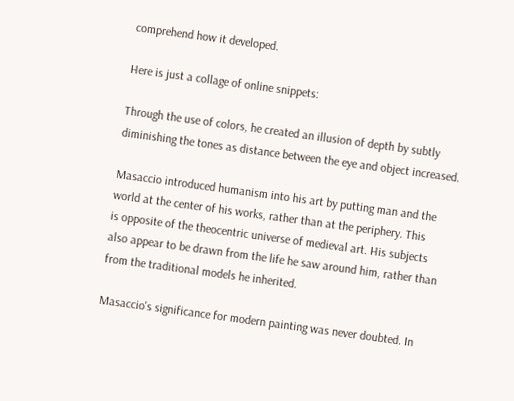comprehend how it developed.

Here is just a collage of online snippets:

Through the use of colors, he created an illusion of depth by subtly
diminishing the tones as distance between the eye and object increased.

Masaccio introduced humanism into his art by putting man and the
world at the center of his works, rather than at the periphery. This
is opposite of the theocentric universe of medieval art. His subjects
also appear to be drawn from the life he saw around him, rather than
from the traditional models he inherited.

Masaccio's significance for modern painting was never doubted. In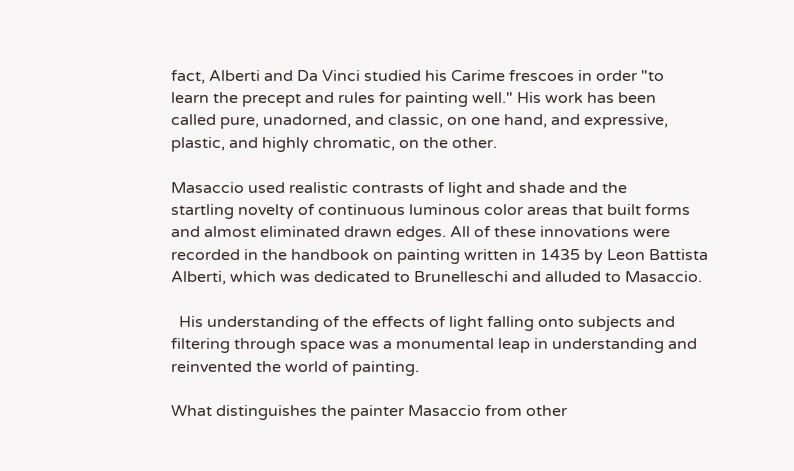fact, Alberti and Da Vinci studied his Carime frescoes in order "to
learn the precept and rules for painting well." His work has been
called pure, unadorned, and classic, on one hand, and expressive,
plastic, and highly chromatic, on the other.

Masaccio used realistic contrasts of light and shade and the
startling novelty of continuous luminous color areas that built forms
and almost eliminated drawn edges. All of these innovations were
recorded in the handbook on painting written in 1435 by Leon Battista
Alberti, which was dedicated to Brunelleschi and alluded to Masaccio.

  His understanding of the effects of light falling onto subjects and
filtering through space was a monumental leap in understanding and
reinvented the world of painting.

What distinguishes the painter Masaccio from other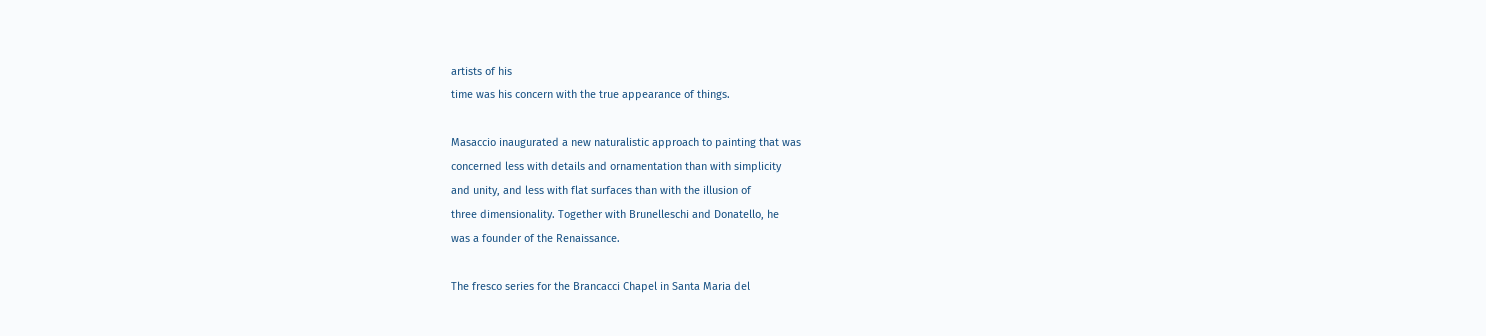artists of his
time was his concern with the true appearance of things.

Masaccio inaugurated a new naturalistic approach to painting that was
concerned less with details and ornamentation than with simplicity
and unity, and less with flat surfaces than with the illusion of
three dimensionality. Together with Brunelleschi and Donatello, he
was a founder of the Renaissance.

The fresco series for the Brancacci Chapel in Santa Maria del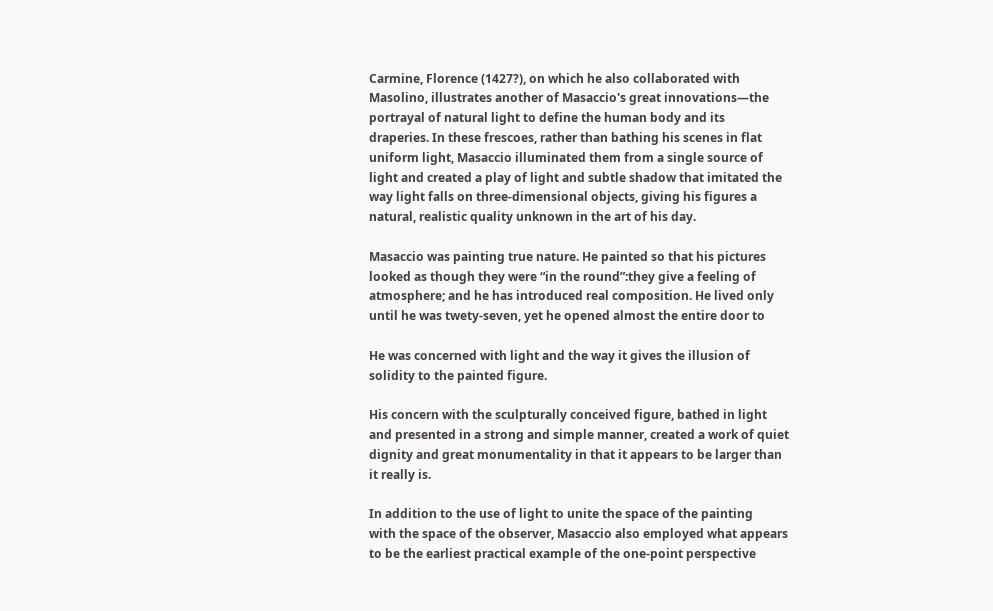Carmine, Florence (1427?), on which he also collaborated with
Masolino, illustrates another of Masaccio's great innovations—the
portrayal of natural light to define the human body and its
draperies. In these frescoes, rather than bathing his scenes in flat
uniform light, Masaccio illuminated them from a single source of
light and created a play of light and subtle shadow that imitated the
way light falls on three-dimensional objects, giving his figures a
natural, realistic quality unknown in the art of his day.

Masaccio was painting true nature. He painted so that his pictures
looked as though they were “in the round”:they give a feeling of
atmosphere; and he has introduced real composition. He lived only
until he was twety-seven, yet he opened almost the entire door to

He was concerned with light and the way it gives the illusion of
solidity to the painted figure.

His concern with the sculpturally conceived figure, bathed in light
and presented in a strong and simple manner, created a work of quiet
dignity and great monumentality in that it appears to be larger than
it really is.

In addition to the use of light to unite the space of the painting
with the space of the observer, Masaccio also employed what appears
to be the earliest practical example of the one-point perspective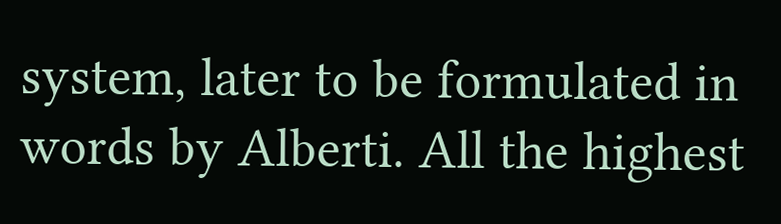system, later to be formulated in words by Alberti. All the highest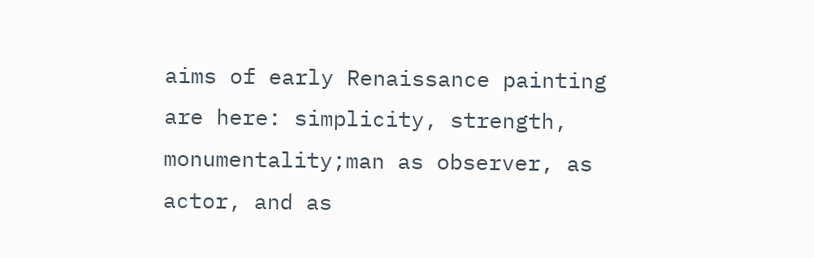aims of early Renaissance painting are here: simplicity, strength,
monumentality;man as observer, as actor, and as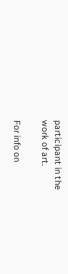participant in the
work of art.

For info on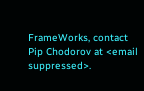FrameWorks, contact Pip Chodorov at <email suppressed>.